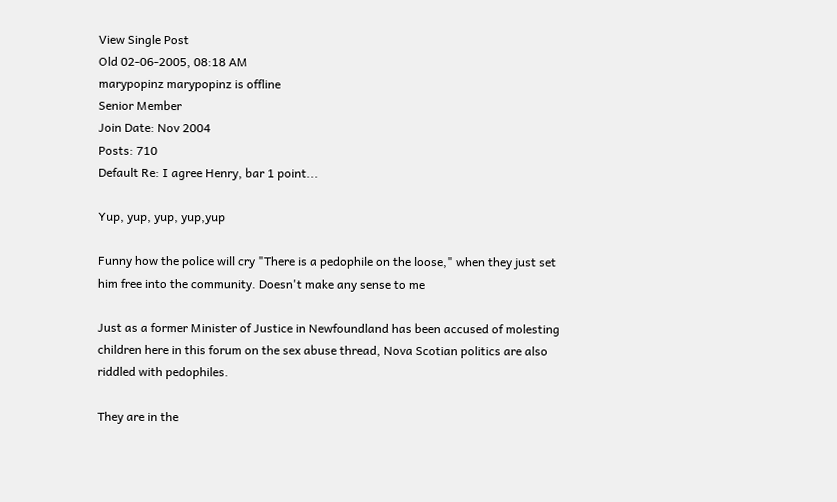View Single Post
Old 02-06-2005, 08:18 AM
marypopinz marypopinz is offline
Senior Member
Join Date: Nov 2004
Posts: 710
Default Re: I agree Henry, bar 1 point...

Yup, yup, yup, yup,yup

Funny how the police will cry "There is a pedophile on the loose," when they just set him free into the community. Doesn't make any sense to me

Just as a former Minister of Justice in Newfoundland has been accused of molesting children here in this forum on the sex abuse thread, Nova Scotian politics are also riddled with pedophiles.

They are in the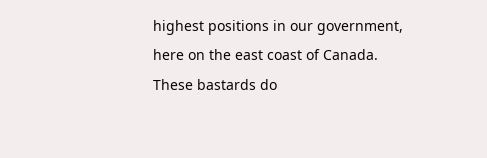highest positions in our government, here on the east coast of Canada. These bastards do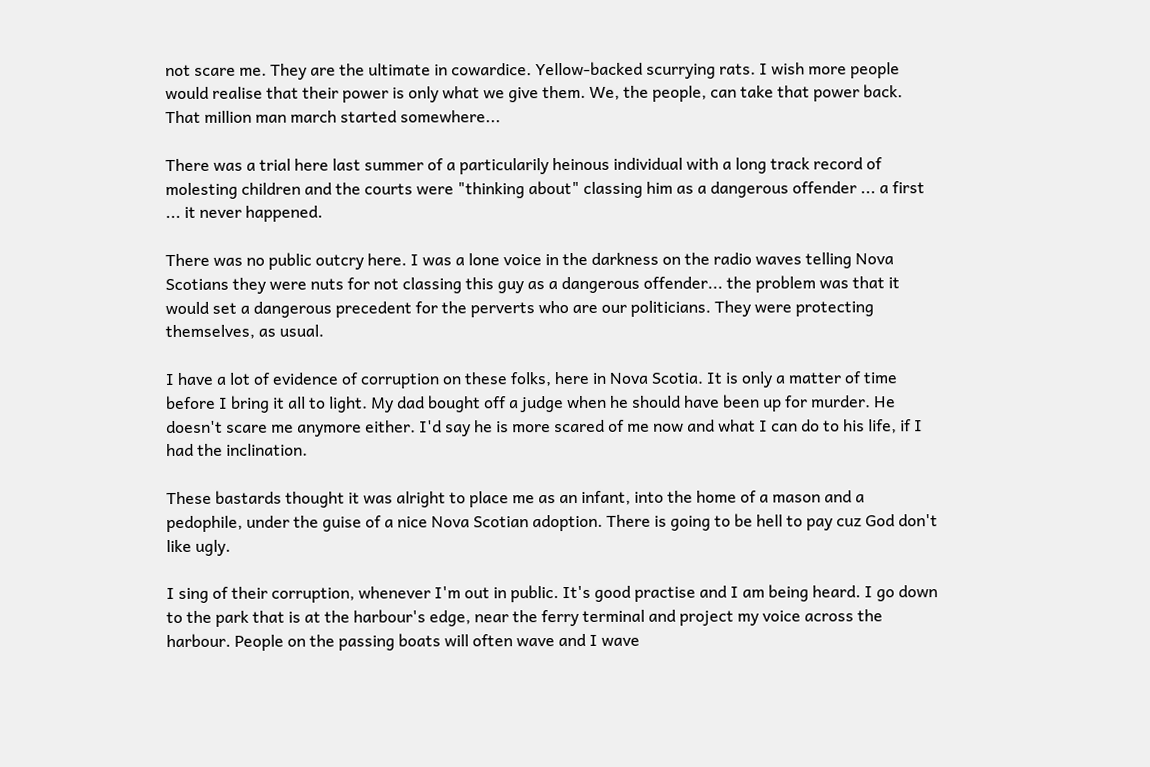not scare me. They are the ultimate in cowardice. Yellow-backed scurrying rats. I wish more people would realise that their power is only what we give them. We, the people, can take that power back. That million man march started somewhere...

There was a trial here last summer of a particularily heinous individual with a long track record of molesting children and the courts were "thinking about" classing him as a dangerous offender ... a first ... it never happened.

There was no public outcry here. I was a lone voice in the darkness on the radio waves telling Nova Scotians they were nuts for not classing this guy as a dangerous offender... the problem was that it would set a dangerous precedent for the perverts who are our politicians. They were protecting themselves, as usual.

I have a lot of evidence of corruption on these folks, here in Nova Scotia. It is only a matter of time before I bring it all to light. My dad bought off a judge when he should have been up for murder. He doesn't scare me anymore either. I'd say he is more scared of me now and what I can do to his life, if I had the inclination.

These bastards thought it was alright to place me as an infant, into the home of a mason and a pedophile, under the guise of a nice Nova Scotian adoption. There is going to be hell to pay cuz God don't like ugly.

I sing of their corruption, whenever I'm out in public. It's good practise and I am being heard. I go down to the park that is at the harbour's edge, near the ferry terminal and project my voice across the harbour. People on the passing boats will often wave and I wave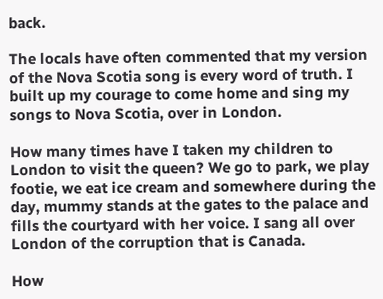back.

The locals have often commented that my version of the Nova Scotia song is every word of truth. I built up my courage to come home and sing my songs to Nova Scotia, over in London.

How many times have I taken my children to London to visit the queen? We go to park, we play footie, we eat ice cream and somewhere during the day, mummy stands at the gates to the palace and fills the courtyard with her voice. I sang all over London of the corruption that is Canada.

How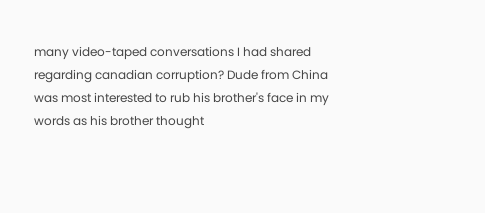many video-taped conversations I had shared regarding canadian corruption? Dude from China was most interested to rub his brother's face in my words as his brother thought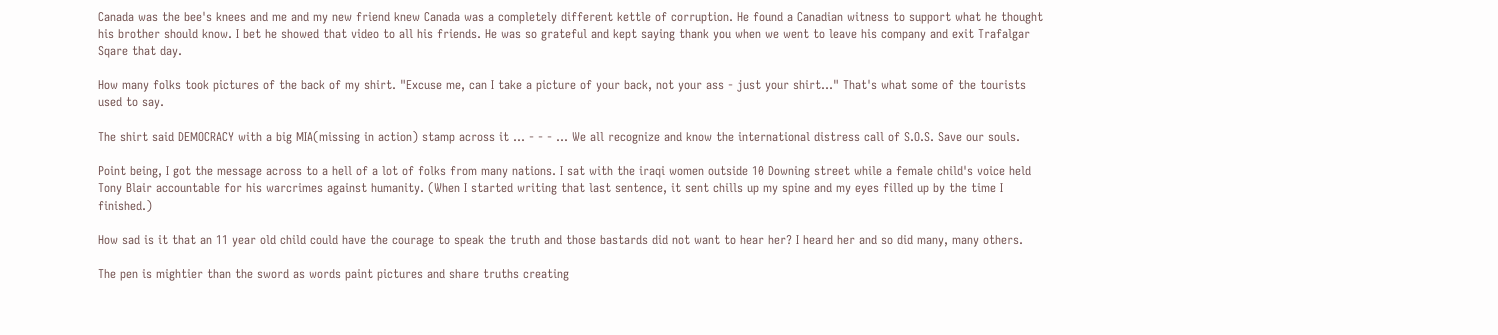Canada was the bee's knees and me and my new friend knew Canada was a completely different kettle of corruption. He found a Canadian witness to support what he thought his brother should know. I bet he showed that video to all his friends. He was so grateful and kept saying thank you when we went to leave his company and exit Trafalgar Sqare that day.

How many folks took pictures of the back of my shirt. "Excuse me, can I take a picture of your back, not your ass - just your shirt..." That's what some of the tourists used to say.

The shirt said DEMOCRACY with a big MIA(missing in action) stamp across it ... - - - ... We all recognize and know the international distress call of S.O.S. Save our souls.

Point being, I got the message across to a hell of a lot of folks from many nations. I sat with the iraqi women outside 10 Downing street while a female child's voice held Tony Blair accountable for his warcrimes against humanity. (When I started writing that last sentence, it sent chills up my spine and my eyes filled up by the time I finished.)

How sad is it that an 11 year old child could have the courage to speak the truth and those bastards did not want to hear her? I heard her and so did many, many others.

The pen is mightier than the sword as words paint pictures and share truths creating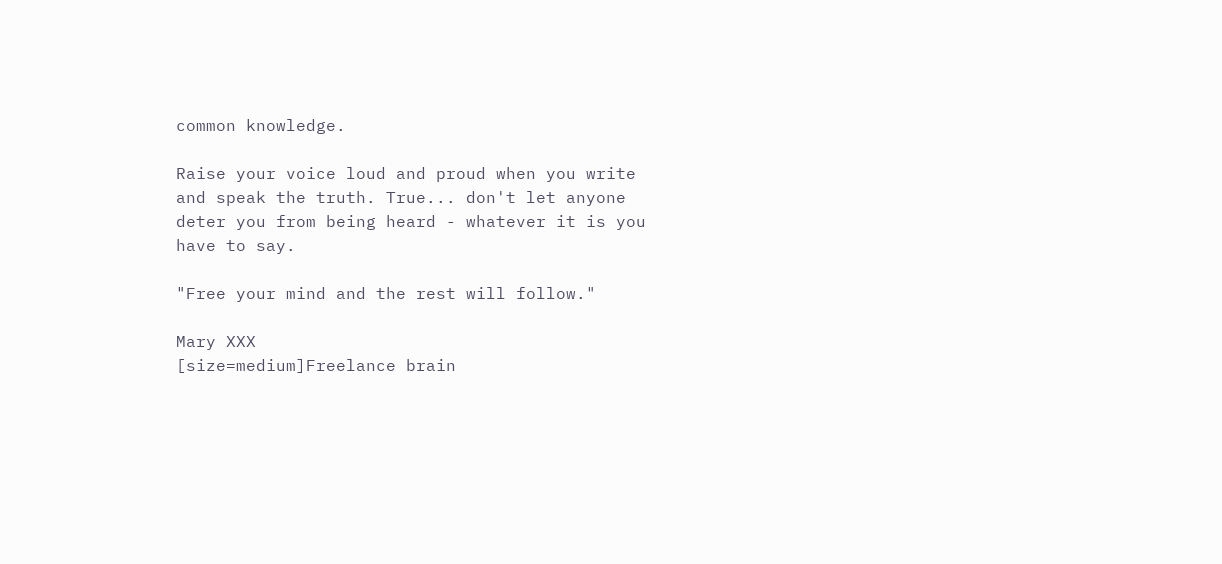common knowledge.

Raise your voice loud and proud when you write and speak the truth. True... don't let anyone deter you from being heard - whatever it is you have to say.

"Free your mind and the rest will follow."

Mary XXX
[size=medium]Freelance brain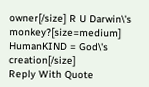owner[/size] R U Darwin\'s monkey?[size=medium] HumanKIND = God\'s creation[/size]
Reply With Quote